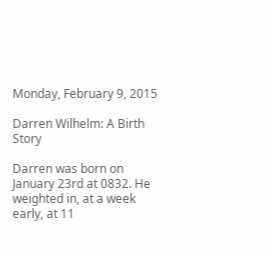Monday, February 9, 2015

Darren Wilhelm: A Birth Story

Darren was born on January 23rd at 0832. He weighted in, at a week early, at 11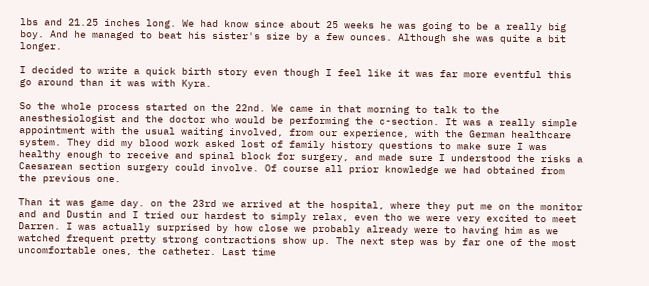lbs and 21.25 inches long. We had know since about 25 weeks he was going to be a really big boy. And he managed to beat his sister's size by a few ounces. Although she was quite a bit longer.

I decided to write a quick birth story even though I feel like it was far more eventful this go around than it was with Kyra.

So the whole process started on the 22nd. We came in that morning to talk to the anesthesiologist and the doctor who would be performing the c-section. It was a really simple appointment with the usual waiting involved, from our experience, with the German healthcare system. They did my blood work asked lost of family history questions to make sure I was healthy enough to receive and spinal block for surgery, and made sure I understood the risks a Caesarean section surgery could involve. Of course all prior knowledge we had obtained from the previous one.

Than it was game day. on the 23rd we arrived at the hospital, where they put me on the monitor and and Dustin and I tried our hardest to simply relax, even tho we were very excited to meet Darren. I was actually surprised by how close we probably already were to having him as we watched frequent pretty strong contractions show up. The next step was by far one of the most uncomfortable ones, the catheter. Last time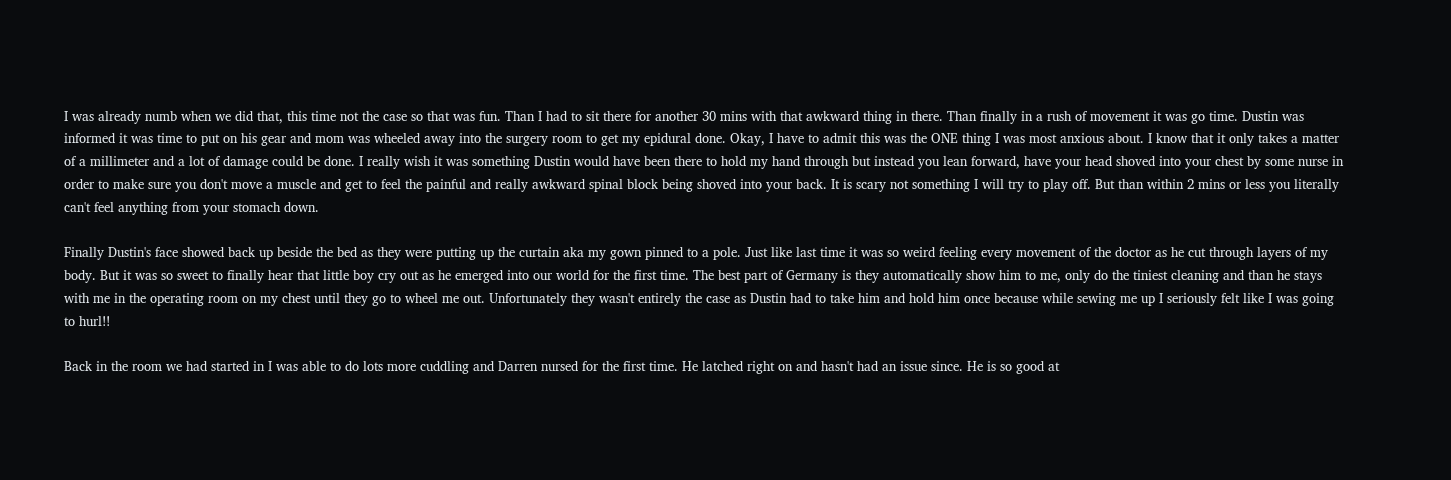I was already numb when we did that, this time not the case so that was fun. Than I had to sit there for another 30 mins with that awkward thing in there. Than finally in a rush of movement it was go time. Dustin was informed it was time to put on his gear and mom was wheeled away into the surgery room to get my epidural done. Okay, I have to admit this was the ONE thing I was most anxious about. I know that it only takes a matter of a millimeter and a lot of damage could be done. I really wish it was something Dustin would have been there to hold my hand through but instead you lean forward, have your head shoved into your chest by some nurse in order to make sure you don't move a muscle and get to feel the painful and really awkward spinal block being shoved into your back. It is scary not something I will try to play off. But than within 2 mins or less you literally can't feel anything from your stomach down.

Finally Dustin's face showed back up beside the bed as they were putting up the curtain aka my gown pinned to a pole. Just like last time it was so weird feeling every movement of the doctor as he cut through layers of my body. But it was so sweet to finally hear that little boy cry out as he emerged into our world for the first time. The best part of Germany is they automatically show him to me, only do the tiniest cleaning and than he stays with me in the operating room on my chest until they go to wheel me out. Unfortunately they wasn't entirely the case as Dustin had to take him and hold him once because while sewing me up I seriously felt like I was going to hurl!!

Back in the room we had started in I was able to do lots more cuddling and Darren nursed for the first time. He latched right on and hasn't had an issue since. He is so good at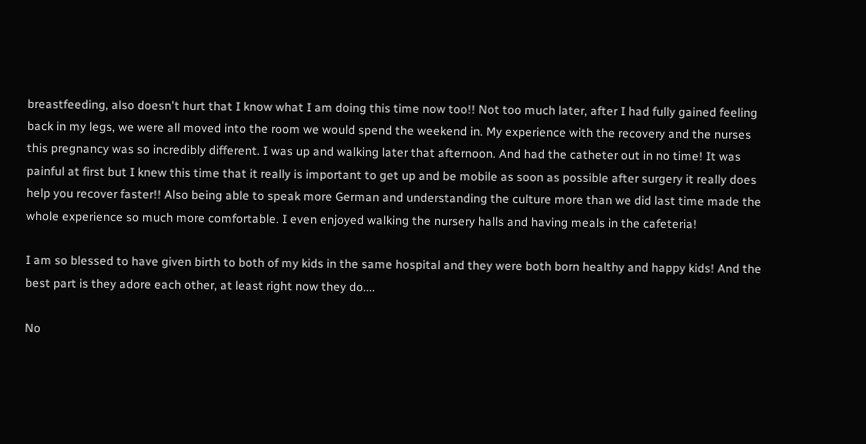breastfeeding, also doesn't hurt that I know what I am doing this time now too!! Not too much later, after I had fully gained feeling back in my legs, we were all moved into the room we would spend the weekend in. My experience with the recovery and the nurses this pregnancy was so incredibly different. I was up and walking later that afternoon. And had the catheter out in no time! It was painful at first but I knew this time that it really is important to get up and be mobile as soon as possible after surgery it really does help you recover faster!! Also being able to speak more German and understanding the culture more than we did last time made the whole experience so much more comfortable. I even enjoyed walking the nursery halls and having meals in the cafeteria!

I am so blessed to have given birth to both of my kids in the same hospital and they were both born healthy and happy kids! And the best part is they adore each other, at least right now they do....

No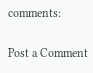comments:

Post a Comment